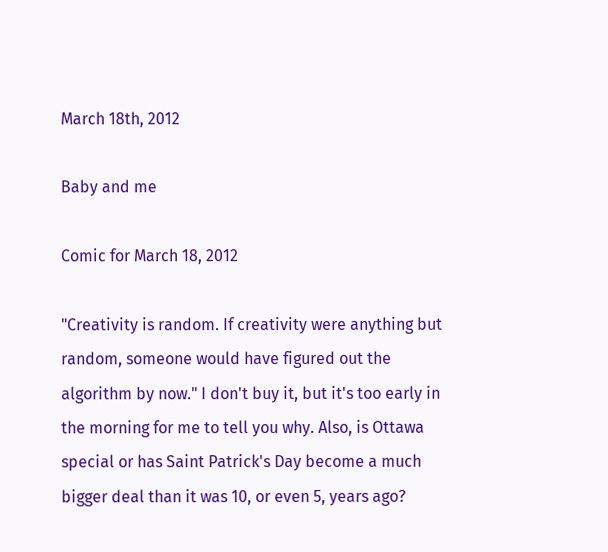March 18th, 2012

Baby and me

Comic for March 18, 2012

"Creativity is random. If creativity were anything but random, someone would have figured out the algorithm by now." I don't buy it, but it's too early in the morning for me to tell you why. Also, is Ottawa special or has Saint Patrick's Day become a much bigger deal than it was 10, or even 5, years ago?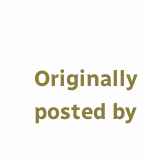Originally posted by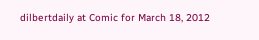dilbertdaily at Comic for March 18, 2012